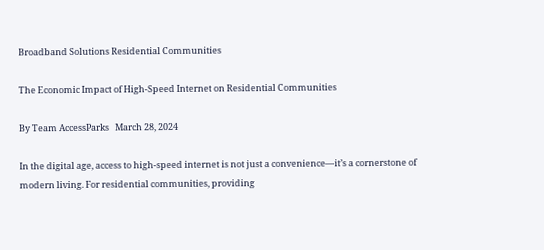Broadband Solutions Residential Communities

The Economic Impact of High-Speed Internet on Residential Communities

By Team AccessParks   March 28, 2024

In the digital age, access to high-speed internet is not just a convenience—it’s a cornerstone of modern living. For residential communities, providing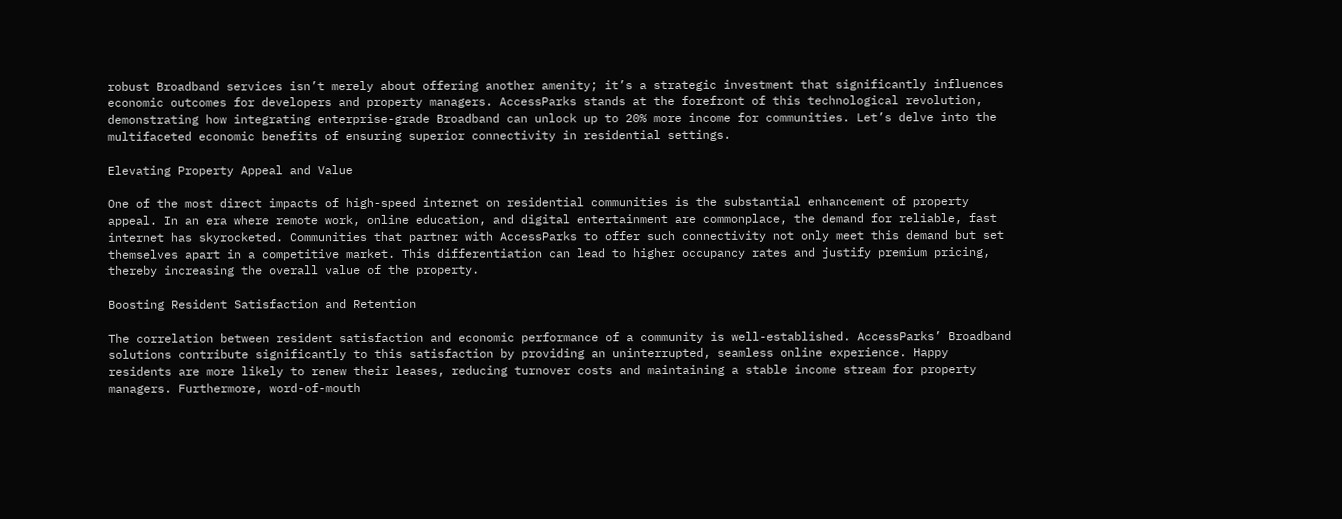robust Broadband services isn’t merely about offering another amenity; it’s a strategic investment that significantly influences economic outcomes for developers and property managers. AccessParks stands at the forefront of this technological revolution, demonstrating how integrating enterprise-grade Broadband can unlock up to 20% more income for communities. Let’s delve into the multifaceted economic benefits of ensuring superior connectivity in residential settings.

Elevating Property Appeal and Value

One of the most direct impacts of high-speed internet on residential communities is the substantial enhancement of property appeal. In an era where remote work, online education, and digital entertainment are commonplace, the demand for reliable, fast internet has skyrocketed. Communities that partner with AccessParks to offer such connectivity not only meet this demand but set themselves apart in a competitive market. This differentiation can lead to higher occupancy rates and justify premium pricing, thereby increasing the overall value of the property.

Boosting Resident Satisfaction and Retention

The correlation between resident satisfaction and economic performance of a community is well-established. AccessParks’ Broadband solutions contribute significantly to this satisfaction by providing an uninterrupted, seamless online experience. Happy residents are more likely to renew their leases, reducing turnover costs and maintaining a stable income stream for property managers. Furthermore, word-of-mouth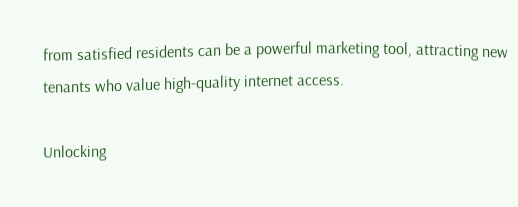from satisfied residents can be a powerful marketing tool, attracting new tenants who value high-quality internet access.

Unlocking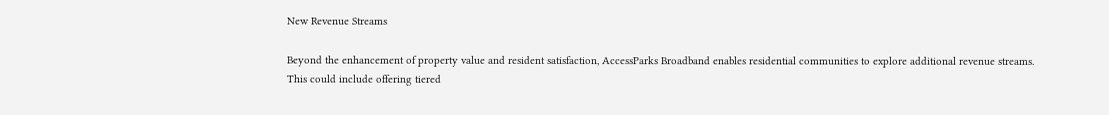New Revenue Streams

Beyond the enhancement of property value and resident satisfaction, AccessParks Broadband enables residential communities to explore additional revenue streams. This could include offering tiered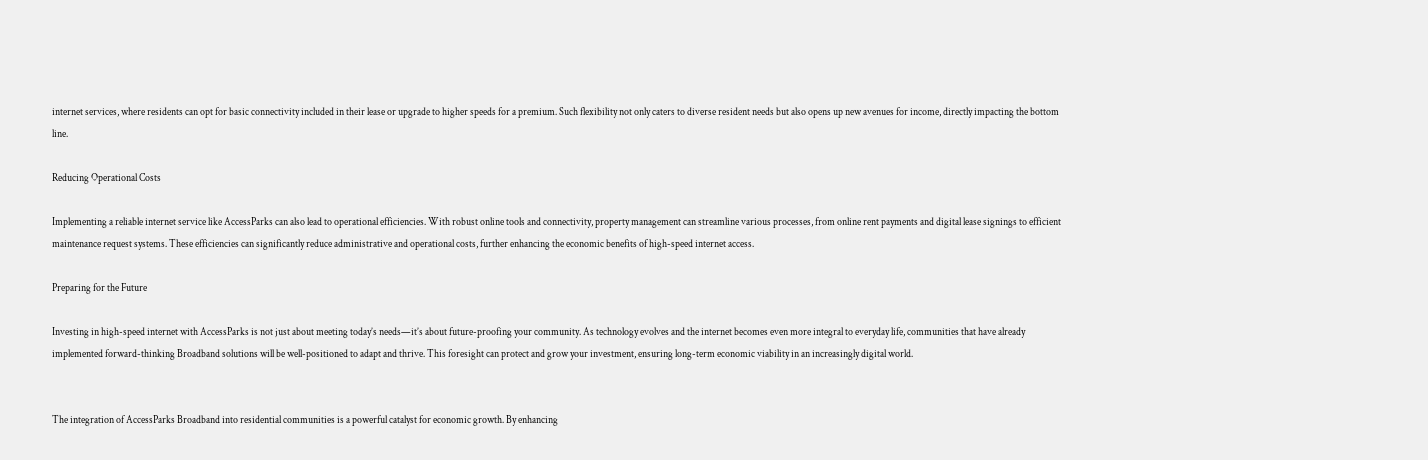internet services, where residents can opt for basic connectivity included in their lease or upgrade to higher speeds for a premium. Such flexibility not only caters to diverse resident needs but also opens up new avenues for income, directly impacting the bottom line.

Reducing Operational Costs

Implementing a reliable internet service like AccessParks can also lead to operational efficiencies. With robust online tools and connectivity, property management can streamline various processes, from online rent payments and digital lease signings to efficient maintenance request systems. These efficiencies can significantly reduce administrative and operational costs, further enhancing the economic benefits of high-speed internet access.

Preparing for the Future

Investing in high-speed internet with AccessParks is not just about meeting today’s needs—it’s about future-proofing your community. As technology evolves and the internet becomes even more integral to everyday life, communities that have already implemented forward-thinking Broadband solutions will be well-positioned to adapt and thrive. This foresight can protect and grow your investment, ensuring long-term economic viability in an increasingly digital world.


The integration of AccessParks Broadband into residential communities is a powerful catalyst for economic growth. By enhancing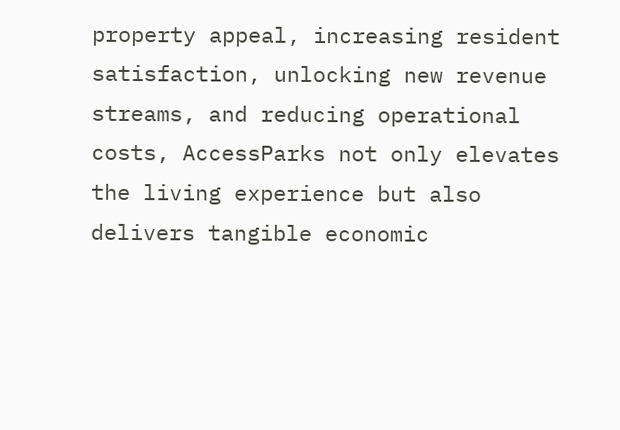property appeal, increasing resident satisfaction, unlocking new revenue streams, and reducing operational costs, AccessParks not only elevates the living experience but also delivers tangible economic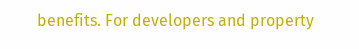benefits. For developers and property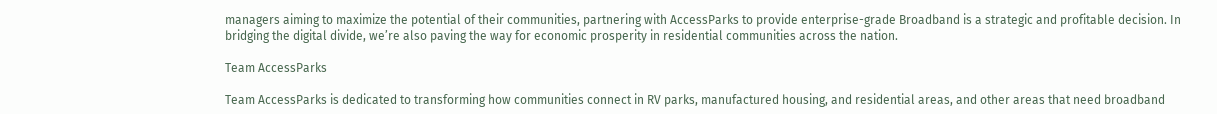managers aiming to maximize the potential of their communities, partnering with AccessParks to provide enterprise-grade Broadband is a strategic and profitable decision. In bridging the digital divide, we’re also paving the way for economic prosperity in residential communities across the nation.

Team AccessParks

Team AccessParks is dedicated to transforming how communities connect in RV parks, manufactured housing, and residential areas, and other areas that need broadband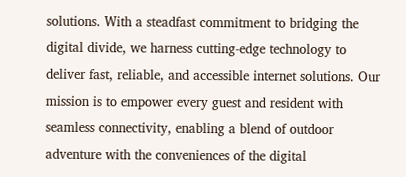solutions. With a steadfast commitment to bridging the digital divide, we harness cutting-edge technology to deliver fast, reliable, and accessible internet solutions. Our mission is to empower every guest and resident with seamless connectivity, enabling a blend of outdoor adventure with the conveniences of the digital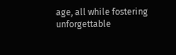age, all while fostering unforgettable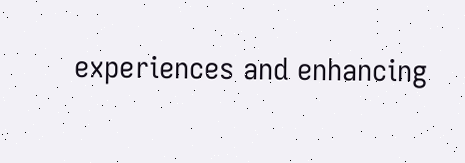experiences and enhancing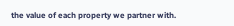the value of each property we partner with.